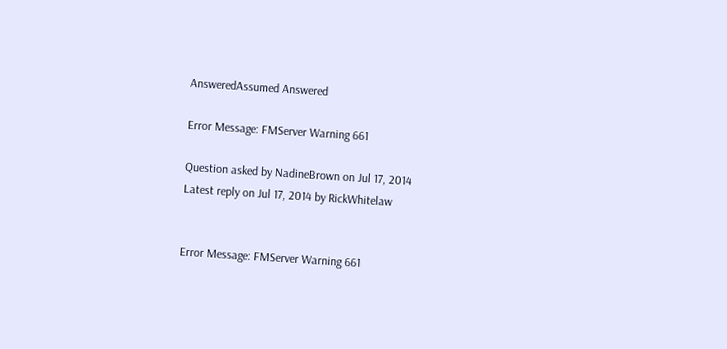AnsweredAssumed Answered

Error Message: FMServer Warning 661

Question asked by NadineBrown on Jul 17, 2014
Latest reply on Jul 17, 2014 by RickWhitelaw


Error Message: FMServer Warning 661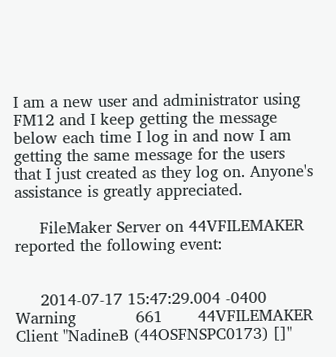I am a new user and administrator using FM12 and I keep getting the message below each time I log in and now I am getting the same message for the users that I just created as they log on. Anyone's assistance is greatly appreciated.

     FileMaker Server on 44VFILEMAKER reported the following event:


     2014-07-17 15:47:29.004 -0400   Warning            661       44VFILEMAKER  Client "NadineB (44OSFNSPC0173) []"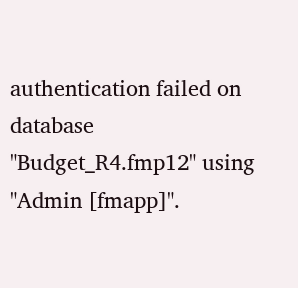authentication failed on database "Budget_R4.fmp12" using "Admin [fmapp]".